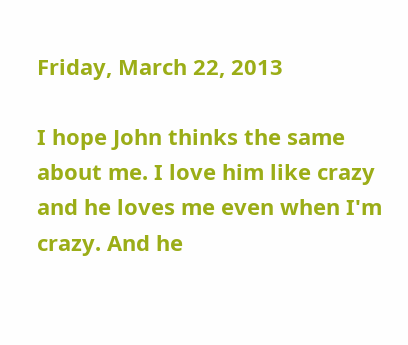Friday, March 22, 2013

I hope John thinks the same about me. I love him like crazy and he loves me even when I'm crazy. And he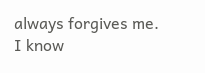always forgives me. I know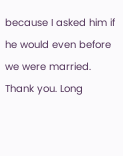because I asked him if he would even before we were married. Thank you. Long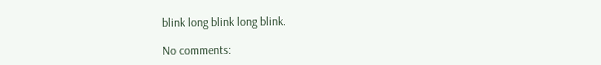blink long blink long blink.

No comments: